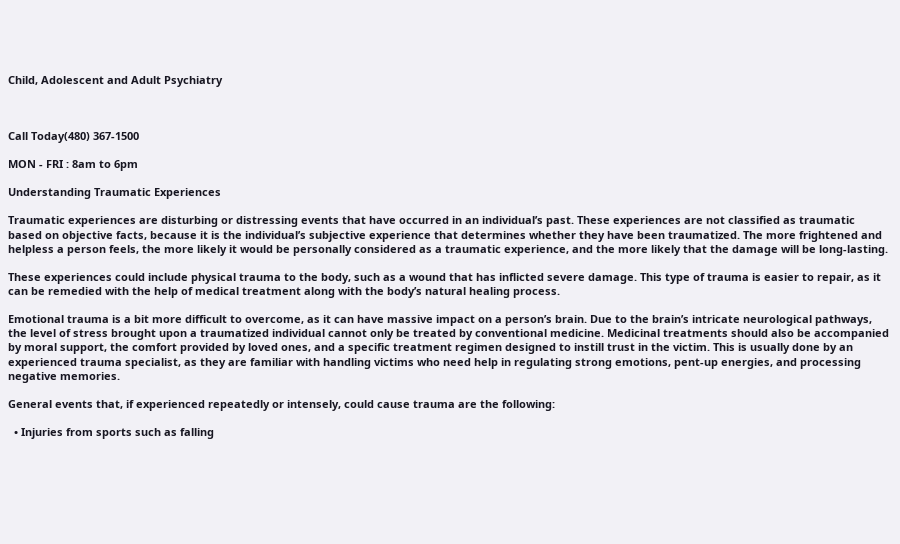Child, Adolescent and Adult Psychiatry



Call Today(480) 367-1500

MON - FRI : 8am to 6pm

Understanding Traumatic Experiences

Traumatic experiences are disturbing or distressing events that have occurred in an individual’s past. These experiences are not classified as traumatic based on objective facts, because it is the individual’s subjective experience that determines whether they have been traumatized. The more frightened and helpless a person feels, the more likely it would be personally considered as a traumatic experience, and the more likely that the damage will be long-lasting.

These experiences could include physical trauma to the body, such as a wound that has inflicted severe damage. This type of trauma is easier to repair, as it can be remedied with the help of medical treatment along with the body’s natural healing process.

Emotional trauma is a bit more difficult to overcome, as it can have massive impact on a person’s brain. Due to the brain’s intricate neurological pathways, the level of stress brought upon a traumatized individual cannot only be treated by conventional medicine. Medicinal treatments should also be accompanied by moral support, the comfort provided by loved ones, and a specific treatment regimen designed to instill trust in the victim. This is usually done by an experienced trauma specialist, as they are familiar with handling victims who need help in regulating strong emotions, pent-up energies, and processing negative memories.

General events that, if experienced repeatedly or intensely, could cause trauma are the following:

  • Injuries from sports such as falling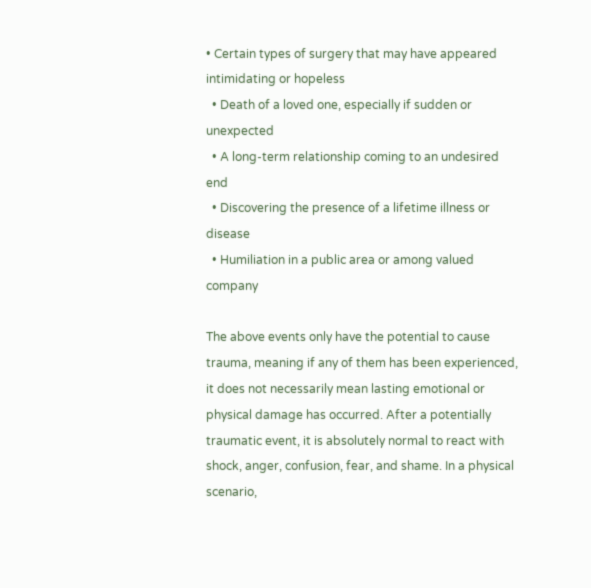• Certain types of surgery that may have appeared intimidating or hopeless
  • Death of a loved one, especially if sudden or unexpected
  • A long-term relationship coming to an undesired end
  • Discovering the presence of a lifetime illness or disease
  • Humiliation in a public area or among valued company

The above events only have the potential to cause trauma, meaning if any of them has been experienced, it does not necessarily mean lasting emotional or physical damage has occurred. After a potentially traumatic event, it is absolutely normal to react with shock, anger, confusion, fear, and shame. In a physical scenario,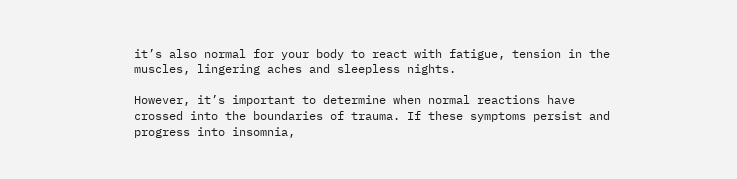it’s also normal for your body to react with fatigue, tension in the muscles, lingering aches and sleepless nights.

However, it’s important to determine when normal reactions have crossed into the boundaries of trauma. If these symptoms persist and progress into insomnia,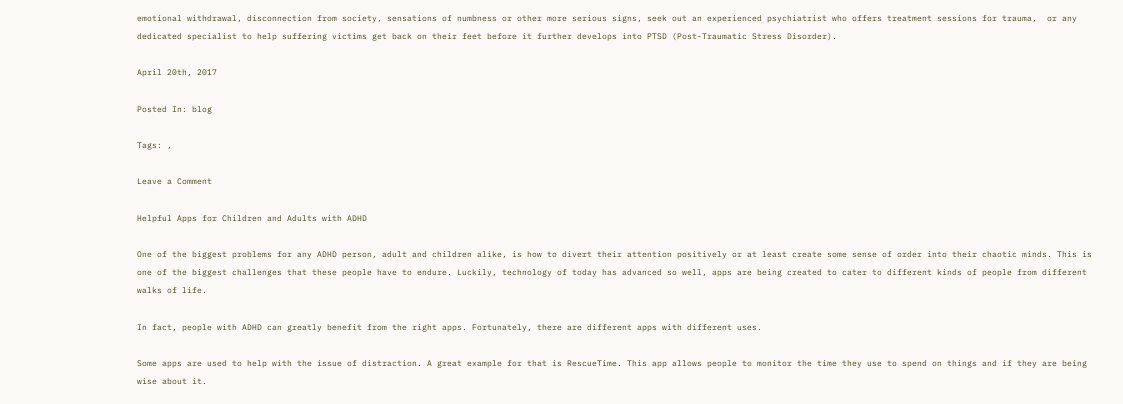emotional withdrawal, disconnection from society, sensations of numbness or other more serious signs, seek out an experienced psychiatrist who offers treatment sessions for trauma,  or any dedicated specialist to help suffering victims get back on their feet before it further develops into PTSD (Post-Traumatic Stress Disorder).

April 20th, 2017

Posted In: blog

Tags: ,

Leave a Comment

Helpful Apps for Children and Adults with ADHD

One of the biggest problems for any ADHD person, adult and children alike, is how to divert their attention positively or at least create some sense of order into their chaotic minds. This is one of the biggest challenges that these people have to endure. Luckily, technology of today has advanced so well, apps are being created to cater to different kinds of people from different walks of life.

In fact, people with ADHD can greatly benefit from the right apps. Fortunately, there are different apps with different uses.

Some apps are used to help with the issue of distraction. A great example for that is RescueTime. This app allows people to monitor the time they use to spend on things and if they are being wise about it.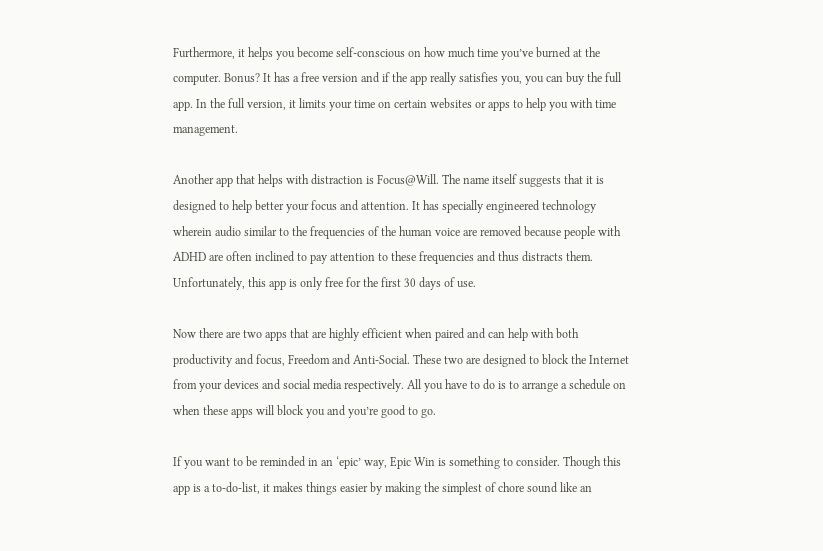Furthermore, it helps you become self-conscious on how much time you’ve burned at the computer. Bonus? It has a free version and if the app really satisfies you, you can buy the full app. In the full version, it limits your time on certain websites or apps to help you with time management.

Another app that helps with distraction is Focus@Will. The name itself suggests that it is designed to help better your focus and attention. It has specially engineered technology wherein audio similar to the frequencies of the human voice are removed because people with ADHD are often inclined to pay attention to these frequencies and thus distracts them. Unfortunately, this app is only free for the first 30 days of use.

Now there are two apps that are highly efficient when paired and can help with both productivity and focus, Freedom and Anti-Social. These two are designed to block the Internet from your devices and social media respectively. All you have to do is to arrange a schedule on when these apps will block you and you’re good to go.

If you want to be reminded in an ‘epic’ way, Epic Win is something to consider. Though this app is a to-do-list, it makes things easier by making the simplest of chore sound like an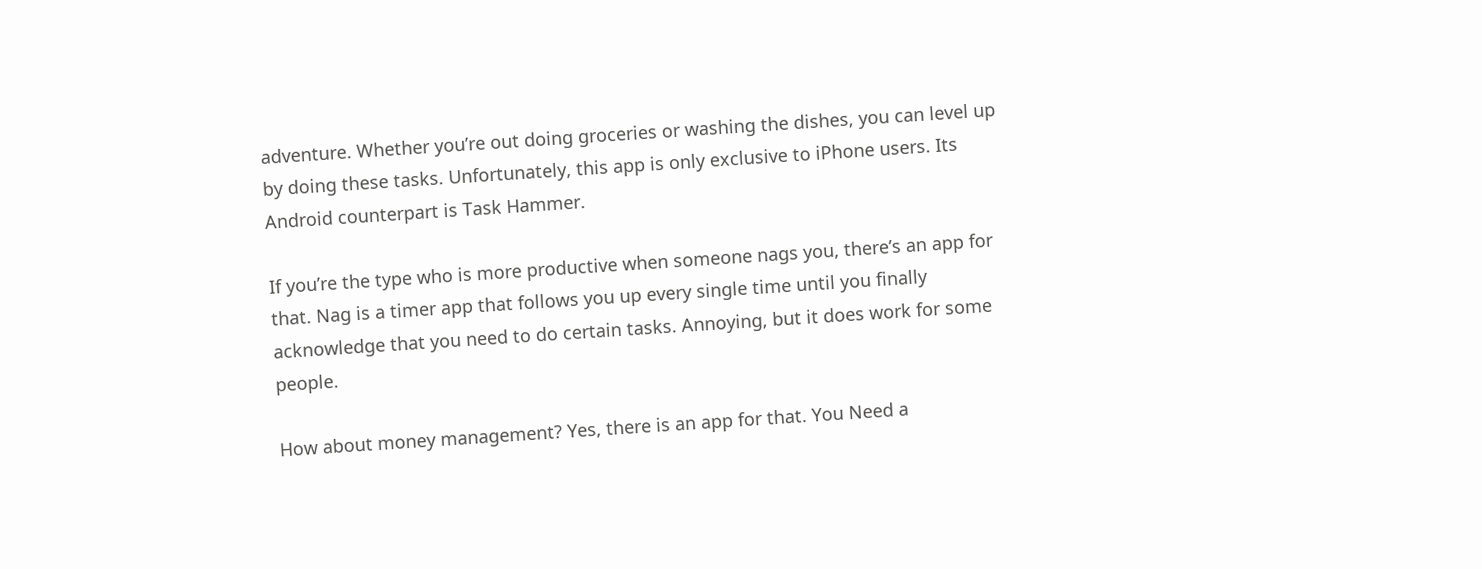adventure. Whether you’re out doing groceries or washing the dishes, you can level up by doing these tasks. Unfortunately, this app is only exclusive to iPhone users. Its Android counterpart is Task Hammer.

If you’re the type who is more productive when someone nags you, there’s an app for that. Nag is a timer app that follows you up every single time until you finally acknowledge that you need to do certain tasks. Annoying, but it does work for some people.

How about money management? Yes, there is an app for that. You Need a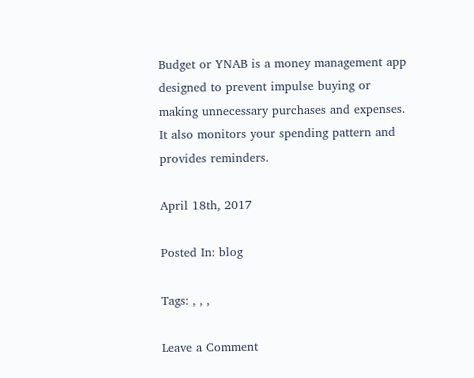Budget or YNAB is a money management app designed to prevent impulse buying or making unnecessary purchases and expenses. It also monitors your spending pattern and provides reminders.

April 18th, 2017

Posted In: blog

Tags: , , ,

Leave a Comment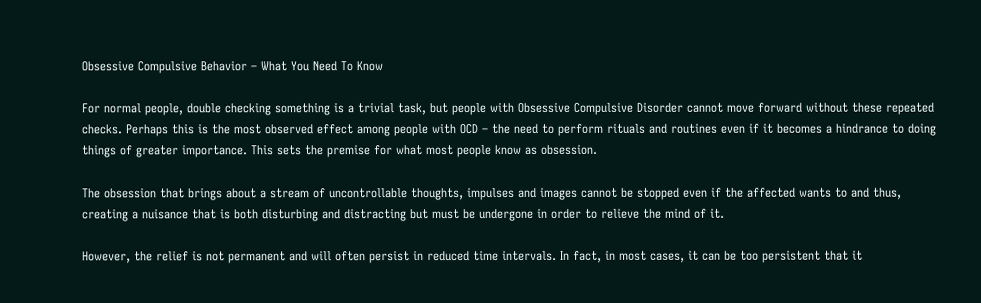Obsessive Compulsive Behavior – What You Need To Know

For normal people, double checking something is a trivial task, but people with Obsessive Compulsive Disorder cannot move forward without these repeated checks. Perhaps this is the most observed effect among people with OCD – the need to perform rituals and routines even if it becomes a hindrance to doing things of greater importance. This sets the premise for what most people know as obsession.

The obsession that brings about a stream of uncontrollable thoughts, impulses and images cannot be stopped even if the affected wants to and thus, creating a nuisance that is both disturbing and distracting but must be undergone in order to relieve the mind of it.

However, the relief is not permanent and will often persist in reduced time intervals. In fact, in most cases, it can be too persistent that it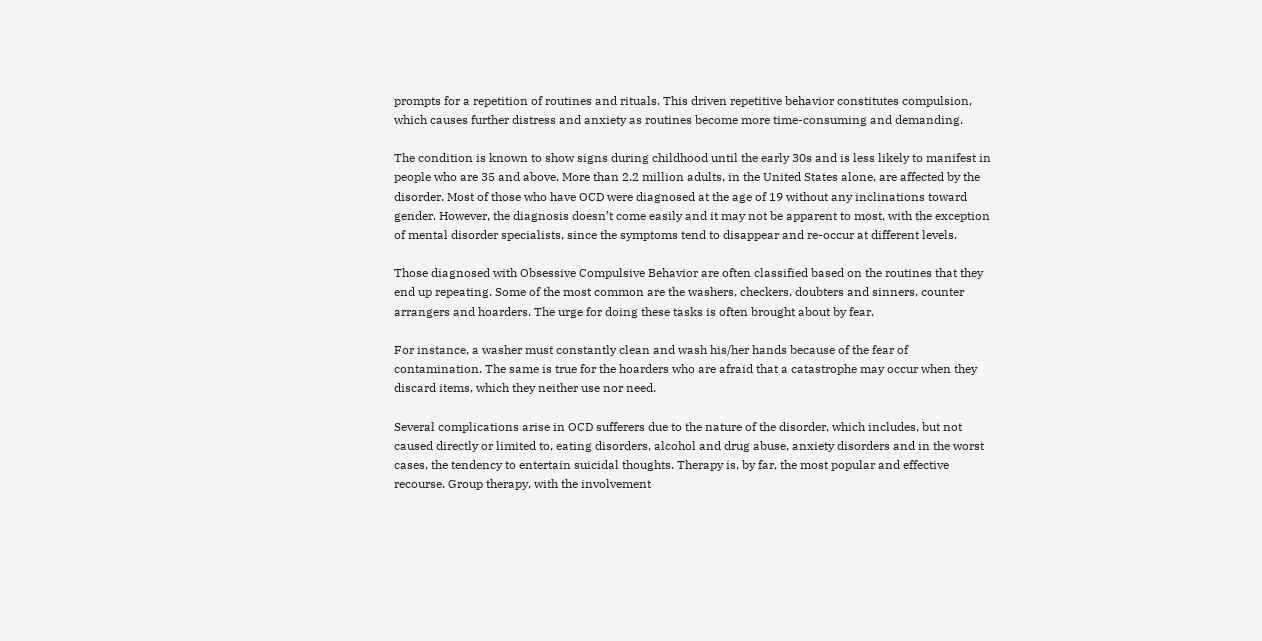prompts for a repetition of routines and rituals. This driven repetitive behavior constitutes compulsion, which causes further distress and anxiety as routines become more time-consuming and demanding.

The condition is known to show signs during childhood until the early 30s and is less likely to manifest in people who are 35 and above. More than 2.2 million adults, in the United States alone, are affected by the disorder. Most of those who have OCD were diagnosed at the age of 19 without any inclinations toward gender. However, the diagnosis doesn’t come easily and it may not be apparent to most, with the exception of mental disorder specialists, since the symptoms tend to disappear and re-occur at different levels.

Those diagnosed with Obsessive Compulsive Behavior are often classified based on the routines that they end up repeating. Some of the most common are the washers, checkers, doubters and sinners, counter arrangers and hoarders. The urge for doing these tasks is often brought about by fear.

For instance, a washer must constantly clean and wash his/her hands because of the fear of contamination. The same is true for the hoarders who are afraid that a catastrophe may occur when they discard items, which they neither use nor need.

Several complications arise in OCD sufferers due to the nature of the disorder, which includes, but not caused directly or limited to, eating disorders, alcohol and drug abuse, anxiety disorders and in the worst cases, the tendency to entertain suicidal thoughts. Therapy is, by far, the most popular and effective recourse. Group therapy, with the involvement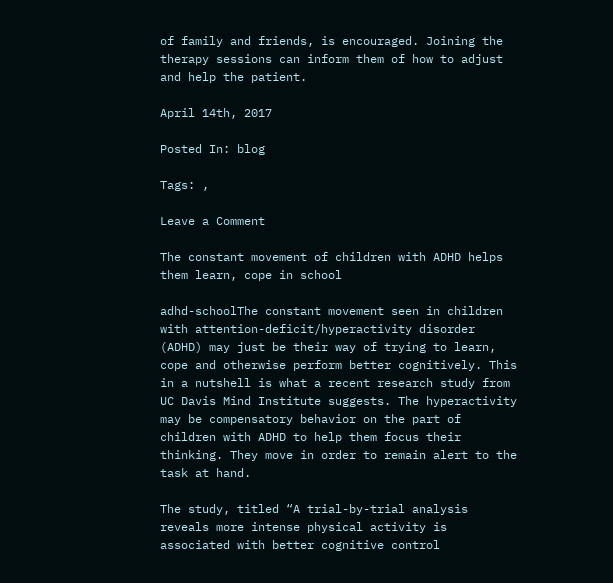of family and friends, is encouraged. Joining the therapy sessions can inform them of how to adjust and help the patient.

April 14th, 2017

Posted In: blog

Tags: ,

Leave a Comment

The constant movement of children with ADHD helps them learn, cope in school

adhd-schoolThe constant movement seen in children with attention-deficit/hyperactivity disorder (ADHD) may just be their way of trying to learn, cope and otherwise perform better cognitively. This in a nutshell is what a recent research study from UC Davis Mind Institute suggests. The hyperactivity may be compensatory behavior on the part of children with ADHD to help them focus their thinking. They move in order to remain alert to the task at hand.

The study, titled “A trial-by-trial analysis reveals more intense physical activity is associated with better cognitive control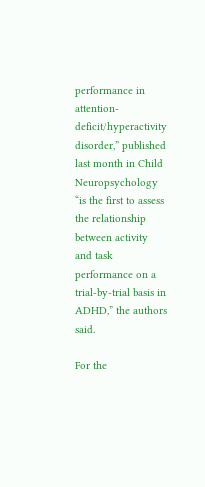performance in attention-deficit/hyperactivity disorder,” published last month in Child Neuropsychology “is the first to assess the relationship between activity and task performance on a trial-by-trial basis in ADHD,” the authors said.

For the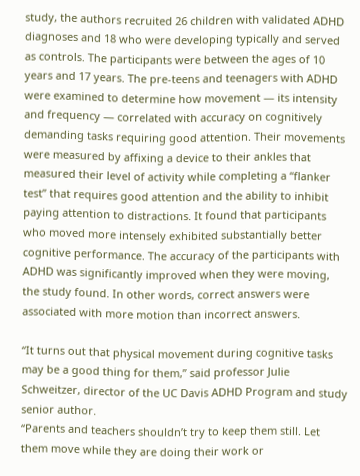study, the authors recruited 26 children with validated ADHD diagnoses and 18 who were developing typically and served as controls. The participants were between the ages of 10 years and 17 years. The pre-teens and teenagers with ADHD were examined to determine how movement — its intensity and frequency — correlated with accuracy on cognitively demanding tasks requiring good attention. Their movements were measured by affixing a device to their ankles that measured their level of activity while completing a “flanker test” that requires good attention and the ability to inhibit paying attention to distractions. It found that participants who moved more intensely exhibited substantially better cognitive performance. The accuracy of the participants with ADHD was significantly improved when they were moving, the study found. In other words, correct answers were associated with more motion than incorrect answers.

“It turns out that physical movement during cognitive tasks may be a good thing for them,” said professor Julie Schweitzer, director of the UC Davis ADHD Program and study senior author.
“Parents and teachers shouldn’t try to keep them still. Let them move while they are doing their work or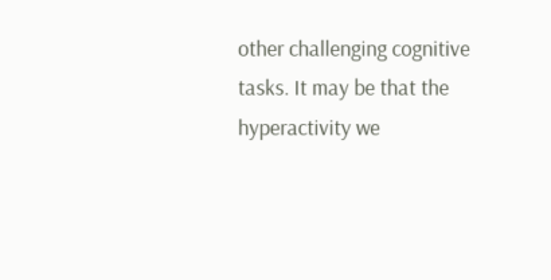other challenging cognitive tasks. It may be that the hyperactivity we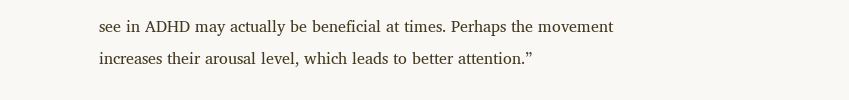see in ADHD may actually be beneficial at times. Perhaps the movement increases their arousal level, which leads to better attention.”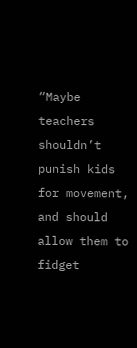“Maybe teachers shouldn’t punish kids for movement, and should allow them to fidget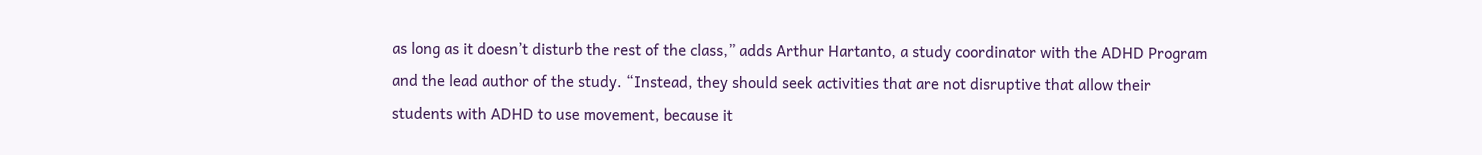as long as it doesn’t disturb the rest of the class,” adds Arthur Hartanto, a study coordinator with the ADHD Program and the lead author of the study. “Instead, they should seek activities that are not disruptive that allow their students with ADHD to use movement, because it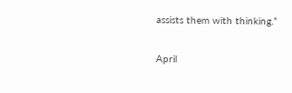assists them with thinking.”

April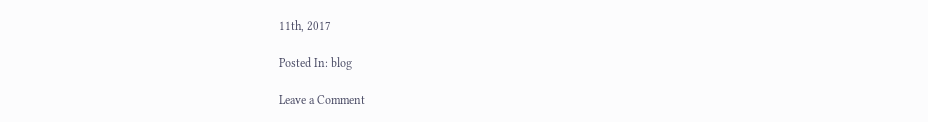11th, 2017

Posted In: blog

Leave a Comment